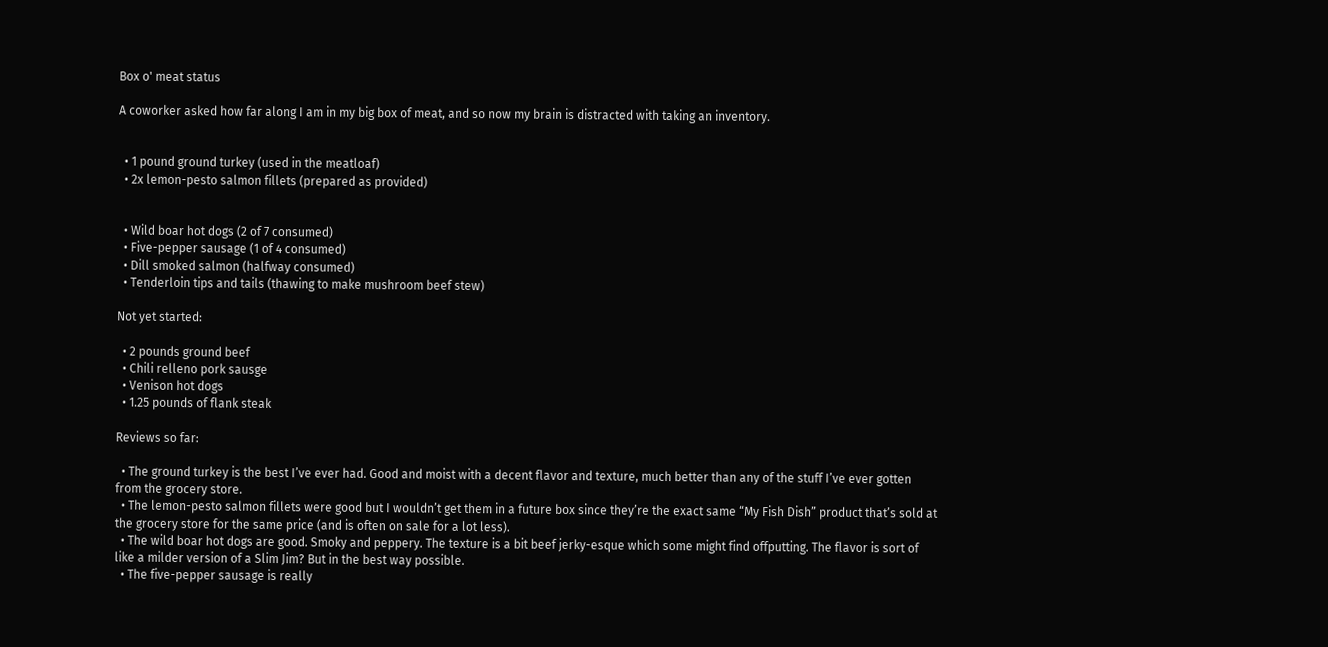Box o' meat status

A coworker asked how far along I am in my big box of meat, and so now my brain is distracted with taking an inventory.


  • 1 pound ground turkey (used in the meatloaf)
  • 2x lemon-pesto salmon fillets (prepared as provided)


  • Wild boar hot dogs (2 of 7 consumed)
  • Five-pepper sausage (1 of 4 consumed)
  • Dill smoked salmon (halfway consumed)
  • Tenderloin tips and tails (thawing to make mushroom beef stew)

Not yet started:

  • 2 pounds ground beef
  • Chili relleno pork sausge
  • Venison hot dogs
  • 1.25 pounds of flank steak

Reviews so far:

  • The ground turkey is the best I’ve ever had. Good and moist with a decent flavor and texture, much better than any of the stuff I’ve ever gotten from the grocery store.
  • The lemon-pesto salmon fillets were good but I wouldn’t get them in a future box since they’re the exact same “My Fish Dish” product that’s sold at the grocery store for the same price (and is often on sale for a lot less).
  • The wild boar hot dogs are good. Smoky and peppery. The texture is a bit beef jerky-esque which some might find offputting. The flavor is sort of like a milder version of a Slim Jim? But in the best way possible.
  • The five-pepper sausage is really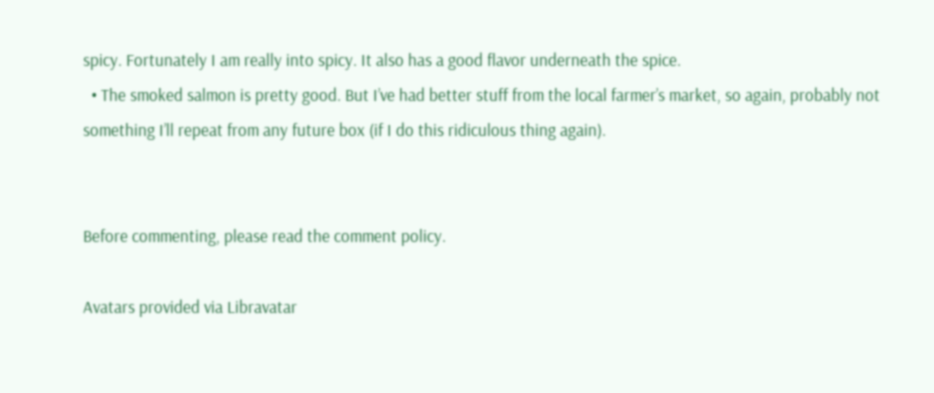spicy. Fortunately I am really into spicy. It also has a good flavor underneath the spice.
  • The smoked salmon is pretty good. But I’ve had better stuff from the local farmer’s market, so again, probably not something I’ll repeat from any future box (if I do this ridiculous thing again).


Before commenting, please read the comment policy.

Avatars provided via Libravatar